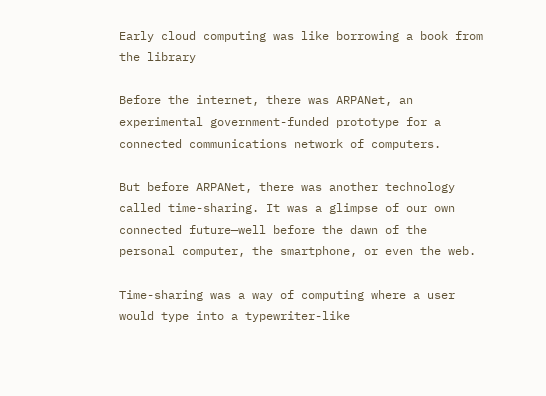Early cloud computing was like borrowing a book from the library

Before the internet, there was ARPANet, an experimental government-funded prototype for a connected communications network of computers.

But before ARPANet, there was another technology called time-sharing. It was a glimpse of our own connected future—well before the dawn of the personal computer, the smartphone, or even the web.

Time-sharing was a way of computing where a user would type into a typewriter-like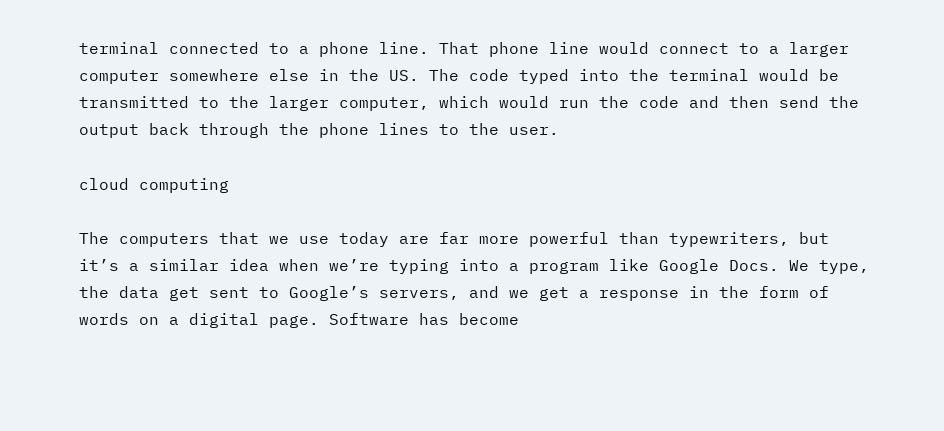terminal connected to a phone line. That phone line would connect to a larger computer somewhere else in the US. The code typed into the terminal would be transmitted to the larger computer, which would run the code and then send the output back through the phone lines to the user.

cloud computing

The computers that we use today are far more powerful than typewriters, but it’s a similar idea when we’re typing into a program like Google Docs. We type, the data get sent to Google’s servers, and we get a response in the form of words on a digital page. Software has become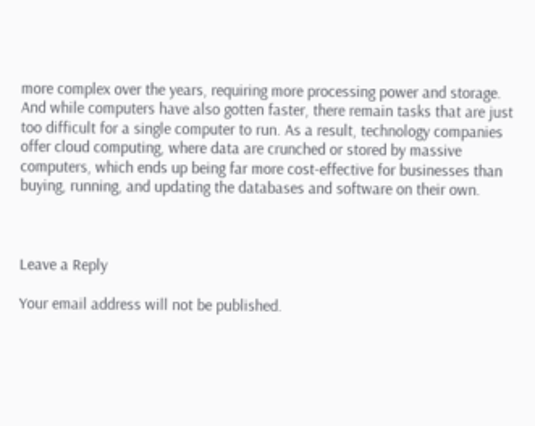more complex over the years, requiring more processing power and storage. And while computers have also gotten faster, there remain tasks that are just too difficult for a single computer to run. As a result, technology companies offer cloud computing, where data are crunched or stored by massive computers, which ends up being far more cost-effective for businesses than buying, running, and updating the databases and software on their own.



Leave a Reply

Your email address will not be published.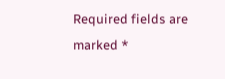Required fields are marked *